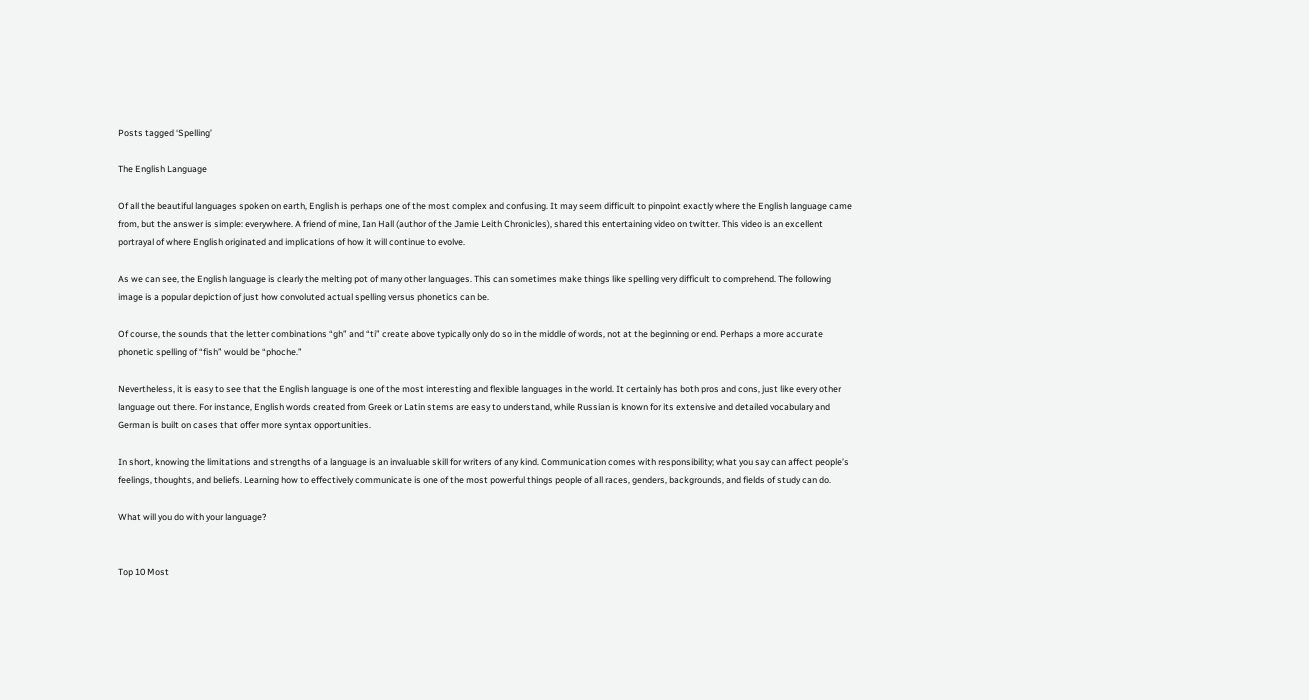Posts tagged ‘Spelling’

The English Language

Of all the beautiful languages spoken on earth, English is perhaps one of the most complex and confusing. It may seem difficult to pinpoint exactly where the English language came from, but the answer is simple: everywhere. A friend of mine, Ian Hall (author of the Jamie Leith Chronicles), shared this entertaining video on twitter. This video is an excellent portrayal of where English originated and implications of how it will continue to evolve.

As we can see, the English language is clearly the melting pot of many other languages. This can sometimes make things like spelling very difficult to comprehend. The following image is a popular depiction of just how convoluted actual spelling versus phonetics can be.

Of course, the sounds that the letter combinations “gh” and “ti” create above typically only do so in the middle of words, not at the beginning or end. Perhaps a more accurate phonetic spelling of “fish” would be “phoche.”

Nevertheless, it is easy to see that the English language is one of the most interesting and flexible languages in the world. It certainly has both pros and cons, just like every other language out there. For instance, English words created from Greek or Latin stems are easy to understand, while Russian is known for its extensive and detailed vocabulary and German is built on cases that offer more syntax opportunities.

In short, knowing the limitations and strengths of a language is an invaluable skill for writers of any kind. Communication comes with responsibility; what you say can affect people’s feelings, thoughts, and beliefs. Learning how to effectively communicate is one of the most powerful things people of all races, genders, backgrounds, and fields of study can do.

What will you do with your language?


Top 10 Most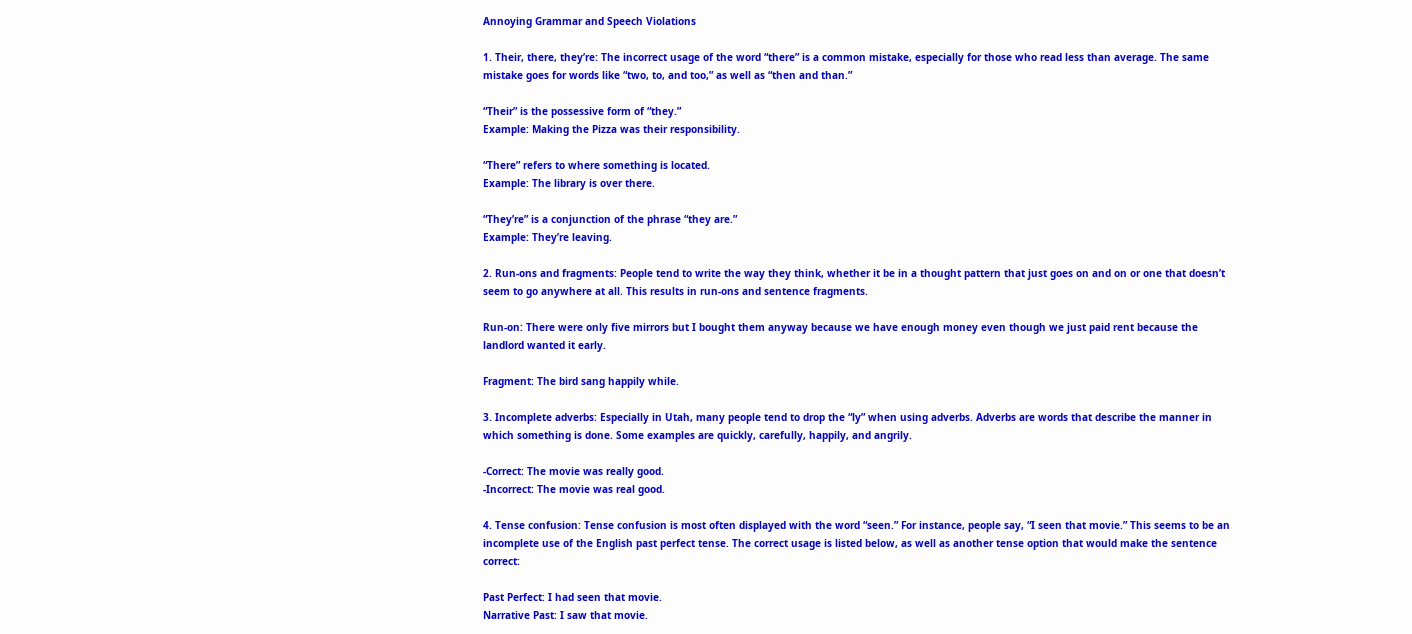Annoying Grammar and Speech Violations

1. Their, there, they’re: The incorrect usage of the word “there” is a common mistake, especially for those who read less than average. The same mistake goes for words like “two, to, and too,” as well as “then and than.”

“Their” is the possessive form of “they.”
Example: Making the Pizza was their responsibility.

“There” refers to where something is located.
Example: The library is over there.

“They’re” is a conjunction of the phrase “they are.”
Example: They’re leaving.

2. Run-ons and fragments: People tend to write the way they think, whether it be in a thought pattern that just goes on and on or one that doesn’t seem to go anywhere at all. This results in run-ons and sentence fragments.

Run-on: There were only five mirrors but I bought them anyway because we have enough money even though we just paid rent because the landlord wanted it early.

Fragment: The bird sang happily while.

3. Incomplete adverbs: Especially in Utah, many people tend to drop the “ly” when using adverbs. Adverbs are words that describe the manner in which something is done. Some examples are quickly, carefully, happily, and angrily.

-Correct: The movie was really good.
-Incorrect: The movie was real good.

4. Tense confusion: Tense confusion is most often displayed with the word “seen.” For instance, people say, “I seen that movie.” This seems to be an incomplete use of the English past perfect tense. The correct usage is listed below, as well as another tense option that would make the sentence correct:

Past Perfect: I had seen that movie.
Narrative Past: I saw that movie.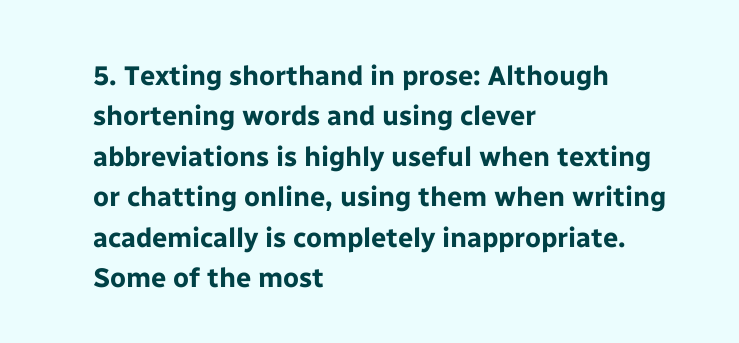5. Texting shorthand in prose: Although shortening words and using clever abbreviations is highly useful when texting or chatting online, using them when writing academically is completely inappropriate. Some of the most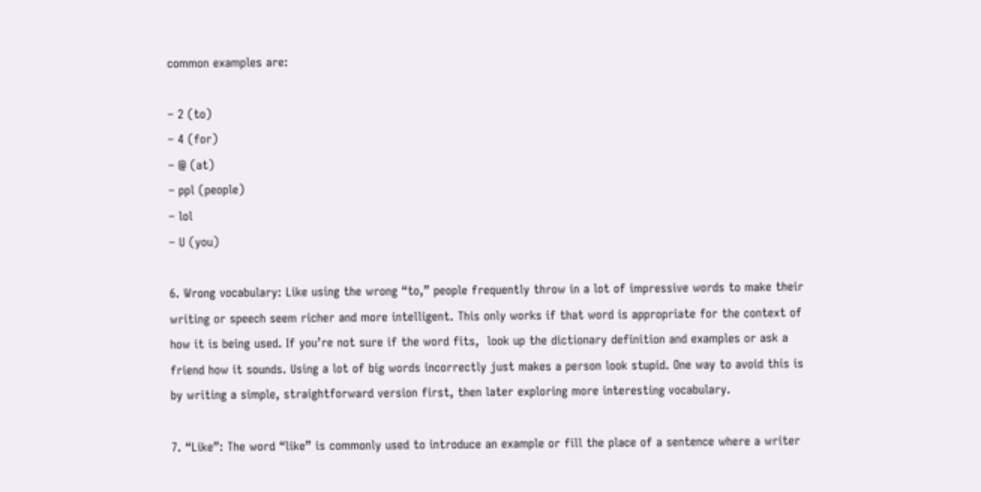common examples are:

– 2 (to)
– 4 (for)
– @ (at)
– ppl (people)
– lol
– U (you)

6. Wrong vocabulary: Like using the wrong “to,” people frequently throw in a lot of impressive words to make their writing or speech seem richer and more intelligent. This only works if that word is appropriate for the context of how it is being used. If you’re not sure if the word fits,  look up the dictionary definition and examples or ask a friend how it sounds. Using a lot of big words incorrectly just makes a person look stupid. One way to avoid this is by writing a simple, straightforward version first, then later exploring more interesting vocabulary.

7. “Like”: The word “like” is commonly used to introduce an example or fill the place of a sentence where a writer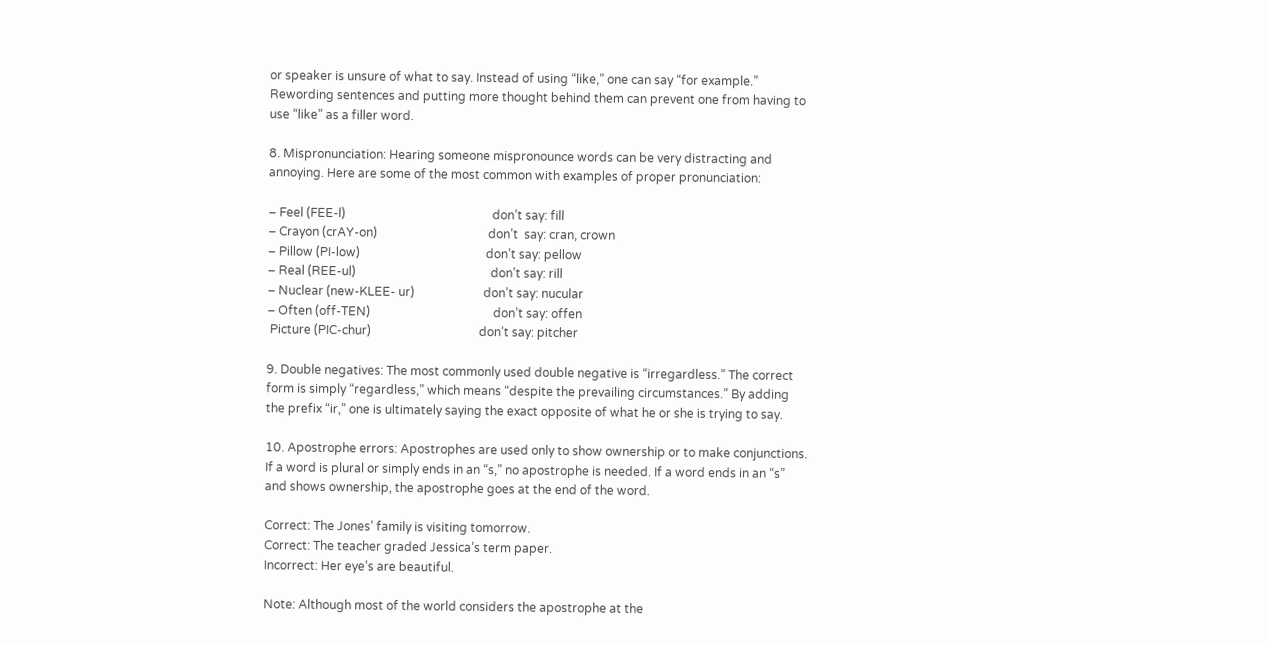or speaker is unsure of what to say. Instead of using “like,” one can say “for example.” Rewording sentences and putting more thought behind them can prevent one from having to use “like” as a filler word.

8. Mispronunciation: Hearing someone mispronounce words can be very distracting and annoying. Here are some of the most common with examples of proper pronunciation:

– Feel (FEE-l)                                                 don’t say: fill
– Crayon (crAY-on)                                     don’t  say: cran, crown
– Pillow (PI-low)                                          don’t say: pellow
– Real (REE-ul)                                             don’t say: rill
– Nuclear (new-KLEE- ur)                       don’t say: nucular
– Often (off-TEN)                                         don’t say: offen
 Picture (PIC-chur)                                    don’t say: pitcher

9. Double negatives: The most commonly used double negative is “irregardless.” The correct form is simply “regardless,” which means “despite the prevailing circumstances.” By adding the prefix “ir,” one is ultimately saying the exact opposite of what he or she is trying to say.

10. Apostrophe errors: Apostrophes are used only to show ownership or to make conjunctions. If a word is plural or simply ends in an “s,” no apostrophe is needed. If a word ends in an “s” and shows ownership, the apostrophe goes at the end of the word.

Correct: The Jones’ family is visiting tomorrow.
Correct: The teacher graded Jessica’s term paper.
Incorrect: Her eye’s are beautiful.

Note: Although most of the world considers the apostrophe at the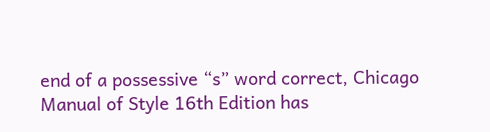end of a possessive “s” word correct, Chicago Manual of Style 16th Edition has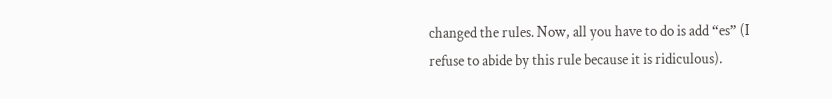changed the rules. Now, all you have to do is add “es” (I refuse to abide by this rule because it is ridiculous).